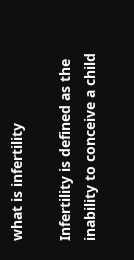what is infertility

Infertility is defined as the inability to conceive a child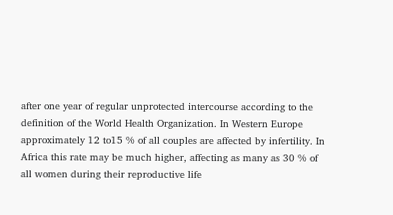after one year of regular unprotected intercourse according to the definition of the World Health Organization. In Western Europe approximately 12 to15 % of all couples are affected by infertility. In Africa this rate may be much higher, affecting as many as 30 % of all women during their reproductive life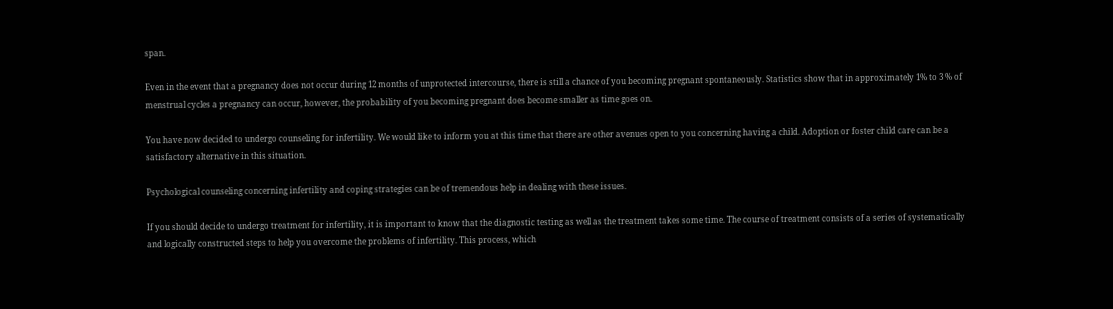span.

Even in the event that a pregnancy does not occur during 12 months of unprotected intercourse, there is still a chance of you becoming pregnant spontaneously. Statistics show that in approximately 1% to 3 % of menstrual cycles a pregnancy can occur, however, the probability of you becoming pregnant does become smaller as time goes on.

You have now decided to undergo counseling for infertility. We would like to inform you at this time that there are other avenues open to you concerning having a child. Adoption or foster child care can be a satisfactory alternative in this situation.

Psychological counseling concerning infertility and coping strategies can be of tremendous help in dealing with these issues.

If you should decide to undergo treatment for infertility, it is important to know that the diagnostic testing as well as the treatment takes some time. The course of treatment consists of a series of systematically and logically constructed steps to help you overcome the problems of infertility. This process, which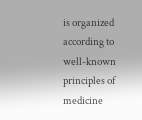is organized according to well-known principles of medicine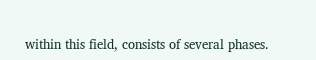within this field, consists of several phases.